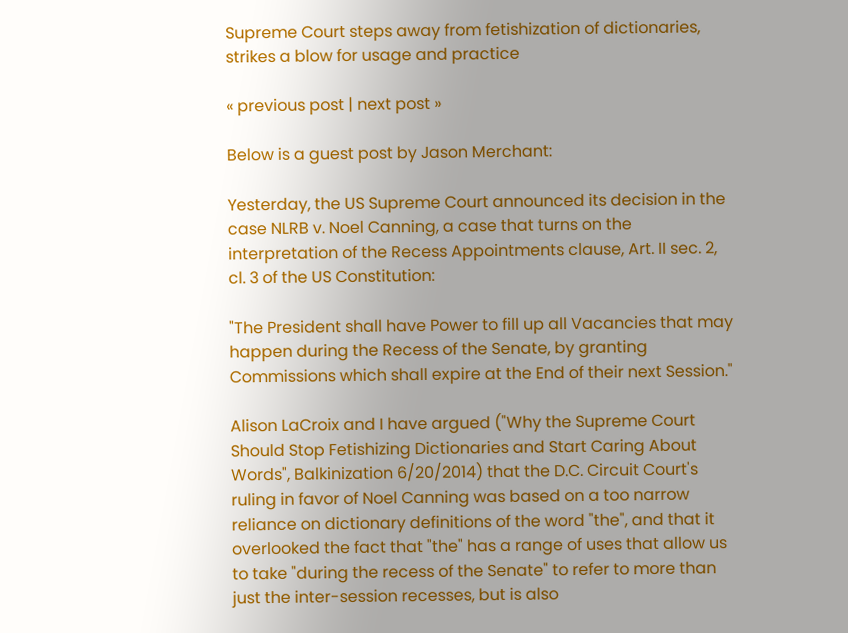Supreme Court steps away from fetishization of dictionaries, strikes a blow for usage and practice

« previous post | next post »

Below is a guest post by Jason Merchant:

Yesterday, the US Supreme Court announced its decision in the case NLRB v. Noel Canning, a case that turns on the interpretation of the Recess Appointments clause, Art. II sec. 2, cl. 3 of the US Constitution:

"The President shall have Power to fill up all Vacancies that may happen during the Recess of the Senate, by granting Commissions which shall expire at the End of their next Session."

Alison LaCroix and I have argued ("Why the Supreme Court Should Stop Fetishizing Dictionaries and Start Caring About Words", Balkinization 6/20/2014) that the D.C. Circuit Court's ruling in favor of Noel Canning was based on a too narrow reliance on dictionary definitions of the word "the", and that it overlooked the fact that "the" has a range of uses that allow us to take "during the recess of the Senate" to refer to more than just the inter-session recesses, but is also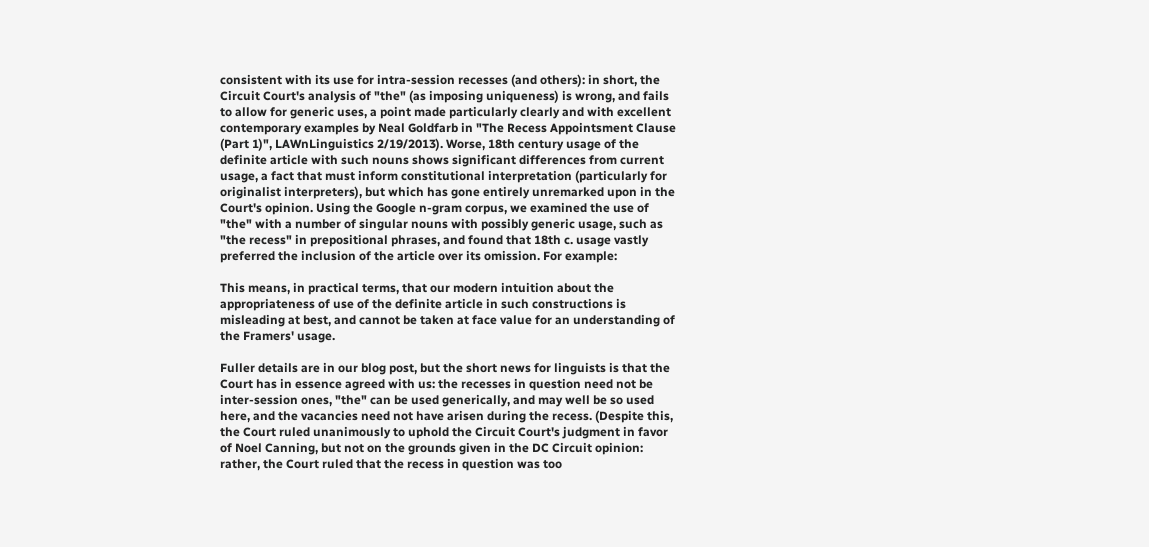consistent with its use for intra-session recesses (and others): in short, the Circuit Court's analysis of "the" (as imposing uniqueness) is wrong, and fails to allow for generic uses, a point made particularly clearly and with excellent contemporary examples by Neal Goldfarb in "The Recess Appointsment Clause (Part 1)", LAWnLinguistics 2/19/2013). Worse, 18th century usage of the definite article with such nouns shows significant differences from current usage, a fact that must inform constitutional interpretation (particularly for originalist interpreters), but which has gone entirely unremarked upon in the Court's opinion. Using the Google n-gram corpus, we examined the use of "the" with a number of singular nouns with possibly generic usage, such as "the recess" in prepositional phrases, and found that 18th c. usage vastly preferred the inclusion of the article over its omission. For example:

This means, in practical terms, that our modern intuition about the appropriateness of use of the definite article in such constructions is misleading at best, and cannot be taken at face value for an understanding of the Framers' usage.

Fuller details are in our blog post, but the short news for linguists is that the Court has in essence agreed with us: the recesses in question need not be inter-session ones, "the" can be used generically, and may well be so used here, and the vacancies need not have arisen during the recess. (Despite this, the Court ruled unanimously to uphold the Circuit Court's judgment in favor of Noel Canning, but not on the grounds given in the DC Circuit opinion: rather, the Court ruled that the recess in question was too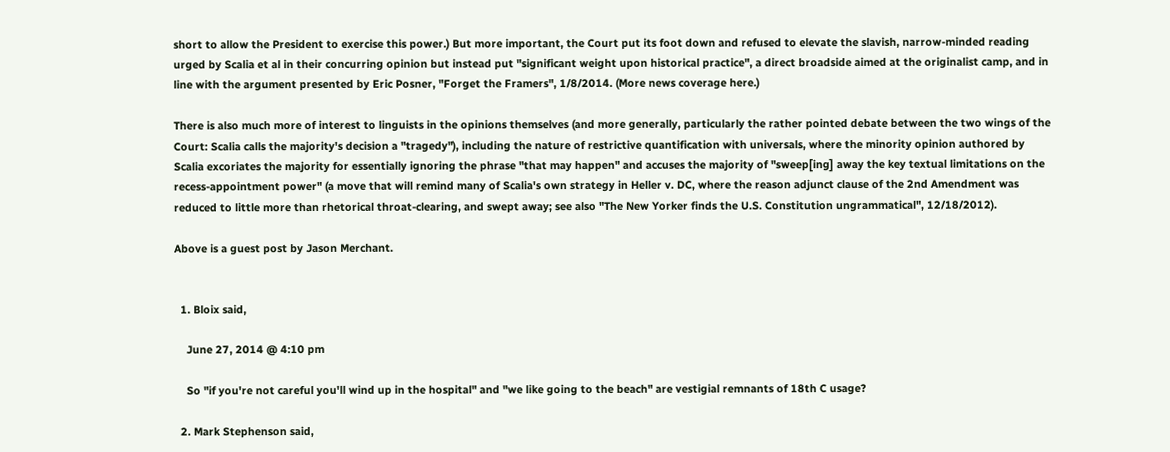short to allow the President to exercise this power.) But more important, the Court put its foot down and refused to elevate the slavish, narrow-minded reading urged by Scalia et al in their concurring opinion but instead put "significant weight upon historical practice", a direct broadside aimed at the originalist camp, and in line with the argument presented by Eric Posner, "Forget the Framers", 1/8/2014. (More news coverage here.)

There is also much more of interest to linguists in the opinions themselves (and more generally, particularly the rather pointed debate between the two wings of the Court: Scalia calls the majority's decision a "tragedy"), including the nature of restrictive quantification with universals, where the minority opinion authored by Scalia excoriates the majority for essentially ignoring the phrase "that may happen" and accuses the majority of "sweep[ing] away the key textual limitations on the recess-appointment power" (a move that will remind many of Scalia's own strategy in Heller v. DC, where the reason adjunct clause of the 2nd Amendment was reduced to little more than rhetorical throat-clearing, and swept away; see also "The New Yorker finds the U.S. Constitution ungrammatical", 12/18/2012).

Above is a guest post by Jason Merchant.


  1. Bloix said,

    June 27, 2014 @ 4:10 pm

    So "if you're not careful you'll wind up in the hospital" and "we like going to the beach" are vestigial remnants of 18th C usage?

  2. Mark Stephenson said,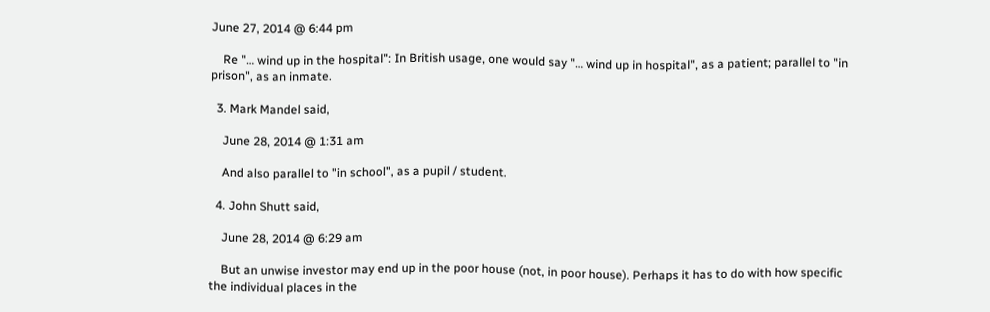June 27, 2014 @ 6:44 pm

    Re "… wind up in the hospital": In British usage, one would say "… wind up in hospital", as a patient; parallel to "in prison", as an inmate.

  3. Mark Mandel said,

    June 28, 2014 @ 1:31 am

    And also parallel to "in school", as a pupil / student.

  4. John Shutt said,

    June 28, 2014 @ 6:29 am

    But an unwise investor may end up in the poor house (not, in poor house). Perhaps it has to do with how specific the individual places in the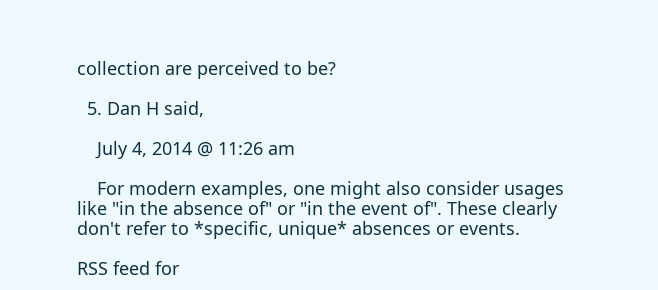collection are perceived to be?

  5. Dan H said,

    July 4, 2014 @ 11:26 am

    For modern examples, one might also consider usages like "in the absence of" or "in the event of". These clearly don't refer to *specific, unique* absences or events.

RSS feed for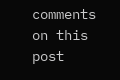comments on this post